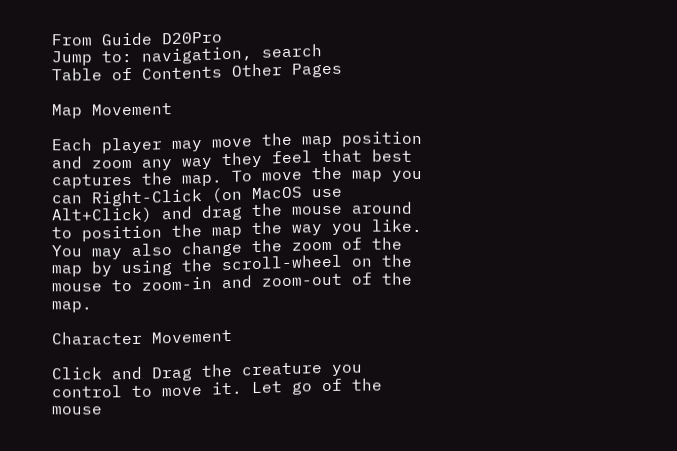From Guide D20Pro
Jump to: navigation, search
Table of Contents Other Pages

Map Movement

Each player may move the map position and zoom any way they feel that best captures the map. To move the map you can Right-Click (on MacOS use Alt+Click) and drag the mouse around to position the map the way you like. You may also change the zoom of the map by using the scroll-wheel on the mouse to zoom-in and zoom-out of the map.

Character Movement

Click and Drag the creature you control to move it. Let go of the mouse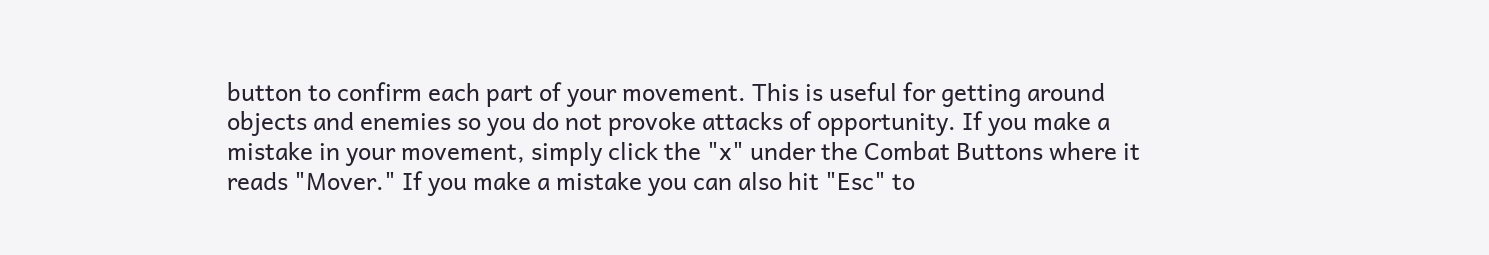button to confirm each part of your movement. This is useful for getting around objects and enemies so you do not provoke attacks of opportunity. If you make a mistake in your movement, simply click the "x" under the Combat Buttons where it reads "Mover." If you make a mistake you can also hit "Esc" to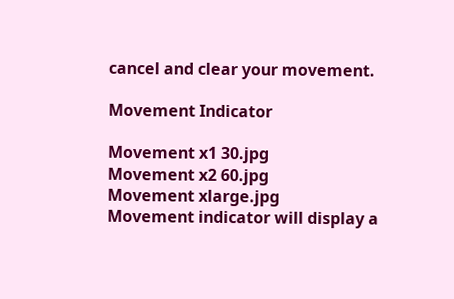cancel and clear your movement.

Movement Indicator

Movement x1 30.jpg
Movement x2 60.jpg
Movement xlarge.jpg
Movement indicator will display a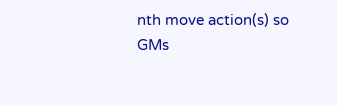nth move action(s) so GMs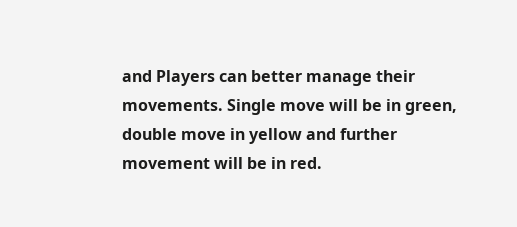and Players can better manage their movements. Single move will be in green, double move in yellow and further movement will be in red.